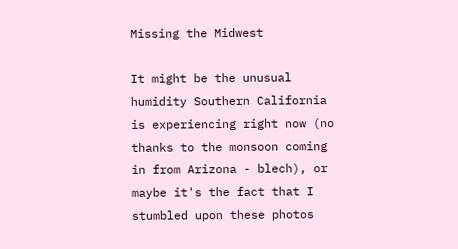Missing the Midwest

It might be the unusual humidity Southern California is experiencing right now (no thanks to the monsoon coming in from Arizona - blech), or maybe it's the fact that I stumbled upon these photos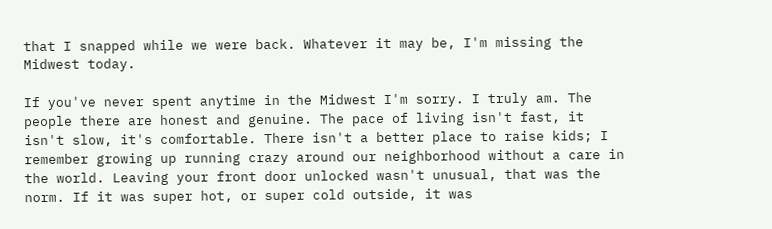that I snapped while we were back. Whatever it may be, I'm missing the Midwest today.

If you've never spent anytime in the Midwest I'm sorry. I truly am. The people there are honest and genuine. The pace of living isn't fast, it isn't slow, it's comfortable. There isn't a better place to raise kids; I remember growing up running crazy around our neighborhood without a care in the world. Leaving your front door unlocked wasn't unusual, that was the norm. If it was super hot, or super cold outside, it was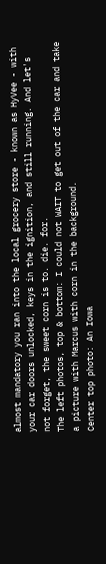almost mandatory you ran into the local grocery store - known as HyVee - with your car doors unlocked, keys in the ignition, and still running. And let's not forget, the sweet corn is to. die. for.
The left photos, top & bottom: I could not WAIT to get out of the car and take a picture with Marcus with corn in the background.
Center top photo: An Iowa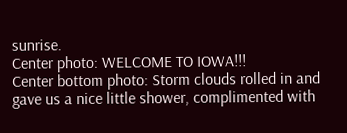sunrise.
Center photo: WELCOME TO IOWA!!!
Center bottom photo: Storm clouds rolled in and gave us a nice little shower, complimented with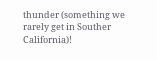thunder (something we rarely get in Souther California)!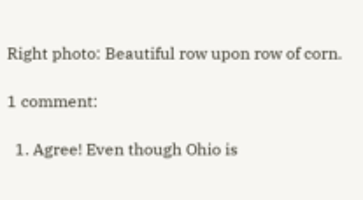Right photo: Beautiful row upon row of corn.

1 comment:

  1. Agree! Even though Ohio is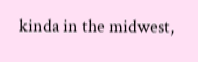kinda in the midwest,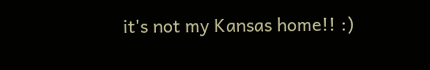it's not my Kansas home!! :)